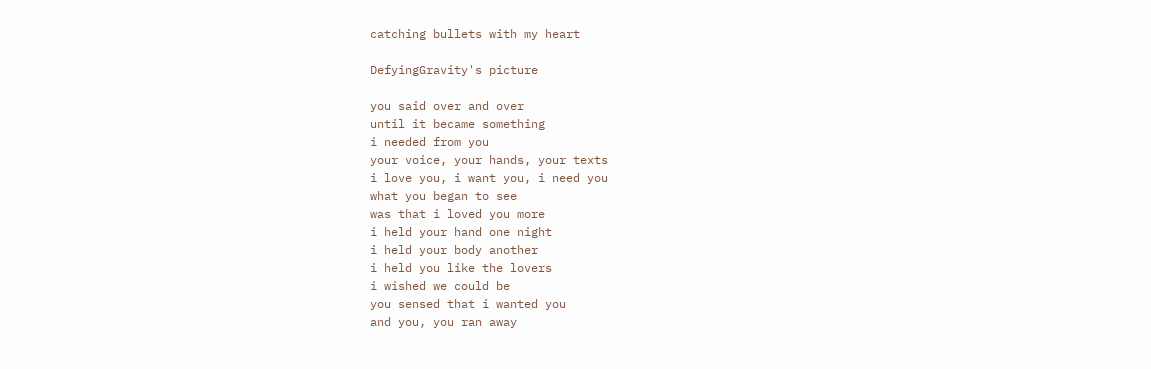catching bullets with my heart

DefyingGravity's picture

you said over and over
until it became something
i needed from you
your voice, your hands, your texts
i love you, i want you, i need you
what you began to see
was that i loved you more
i held your hand one night
i held your body another
i held you like the lovers
i wished we could be
you sensed that i wanted you
and you, you ran away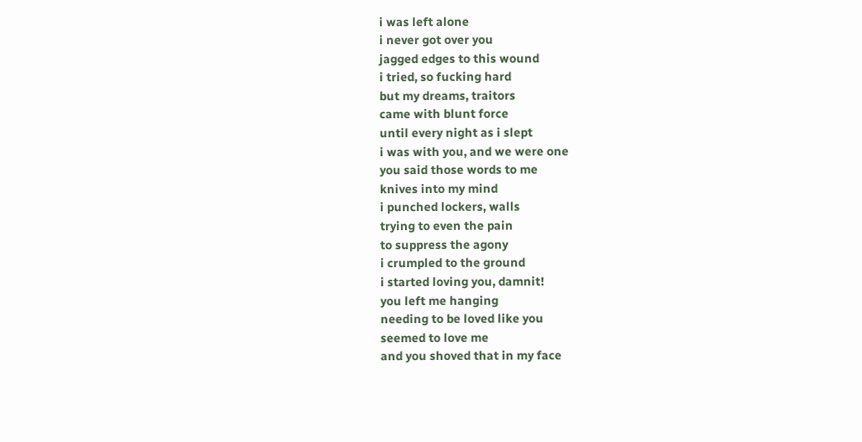i was left alone
i never got over you
jagged edges to this wound
i tried, so fucking hard
but my dreams, traitors
came with blunt force
until every night as i slept
i was with you, and we were one
you said those words to me
knives into my mind
i punched lockers, walls
trying to even the pain
to suppress the agony
i crumpled to the ground
i started loving you, damnit!
you left me hanging
needing to be loved like you
seemed to love me
and you shoved that in my face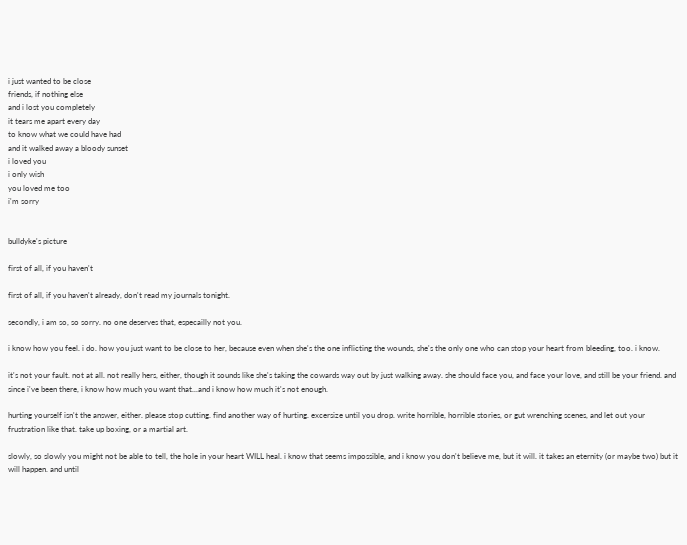i just wanted to be close
friends, if nothing else
and i lost you completely
it tears me apart every day
to know what we could have had
and it walked away a bloody sunset
i loved you
i only wish
you loved me too
i'm sorry


bulldyke's picture

first of all, if you haven't

first of all, if you haven't already, don't read my journals tonight.

secondly, i am so, so sorry. no one deserves that, especailly not you.

i know how you feel. i do. how you just want to be close to her, because even when she's the one inflicting the wounds, she's the only one who can stop your heart from bleeding, too. i know.

it's not your fault. not at all. not really hers, either, though it sounds like she's taking the cowards way out by just walking away. she should face you, and face your love, and still be your friend. and since i've been there, i know how much you want that...and i know how much it's not enough.

hurting yourself isn't the answer, either. please stop cutting. find another way of hurting. excersize until you drop. write horrible, horrible stories, or gut wrenching scenes, and let out your frustration like that. take up boxing, or a martial art.

slowly, so slowly you might not be able to tell, the hole in your heart WILL heal. i know that seems impossible, and i know you don't believe me, but it will. it takes an eternity (or maybe two) but it will happen. and until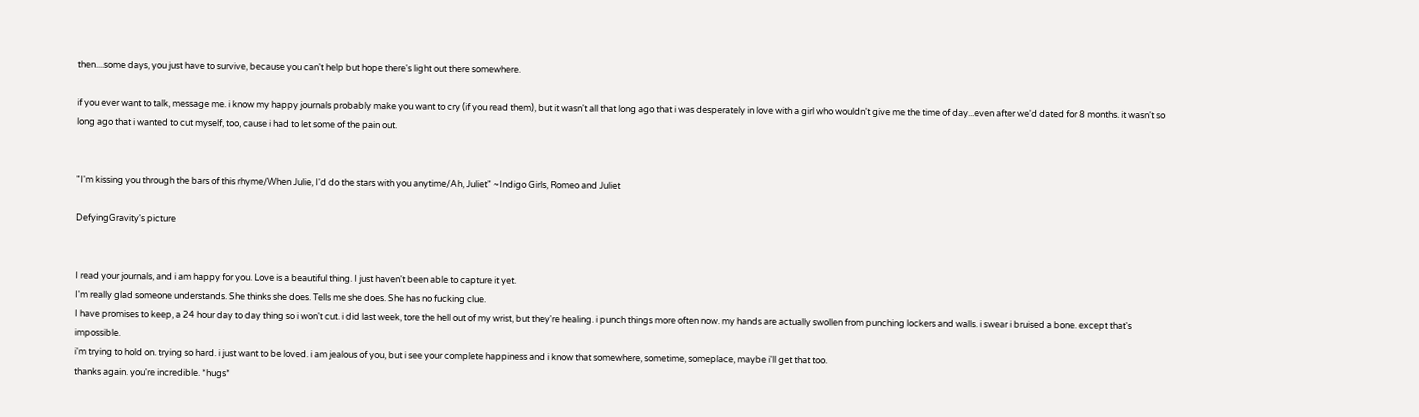then....some days, you just have to survive, because you can't help but hope there's light out there somewhere.

if you ever want to talk, message me. i know my happy journals probably make you want to cry (if you read them), but it wasn't all that long ago that i was desperately in love with a girl who wouldn't give me the time of day...even after we'd dated for 8 months. it wasn't so long ago that i wanted to cut myself, too, cause i had to let some of the pain out.


"I'm kissing you through the bars of this rhyme/When Julie, I'd do the stars with you anytime/Ah, Juliet" ~Indigo Girls, Romeo and Juliet

DefyingGravity's picture


I read your journals, and i am happy for you. Love is a beautiful thing. I just haven't been able to capture it yet.
I'm really glad someone understands. She thinks she does. Tells me she does. She has no fucking clue.
I have promises to keep, a 24 hour day to day thing so i won't cut. i did last week, tore the hell out of my wrist, but they're healing. i punch things more often now. my hands are actually swollen from punching lockers and walls. i swear i bruised a bone. except that's impossible.
i'm trying to hold on. trying so hard. i just want to be loved. i am jealous of you, but i see your complete happiness and i know that somewhere, sometime, someplace, maybe i'll get that too.
thanks again. you're incredible. *hugs*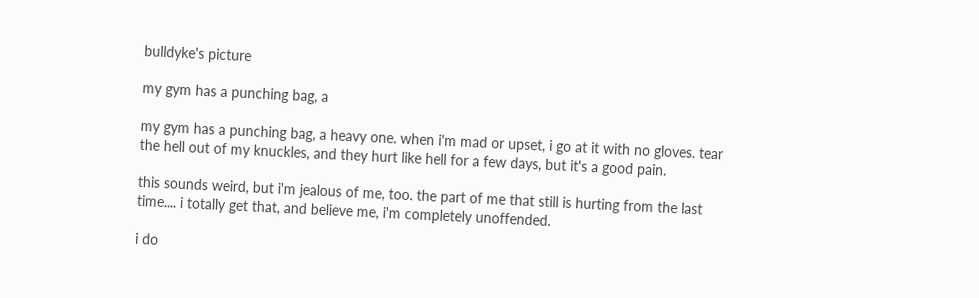bulldyke's picture

my gym has a punching bag, a

my gym has a punching bag, a heavy one. when i'm mad or upset, i go at it with no gloves. tear the hell out of my knuckles, and they hurt like hell for a few days, but it's a good pain.

this sounds weird, but i'm jealous of me, too. the part of me that still is hurting from the last time.... i totally get that, and believe me, i'm completely unoffended.

i do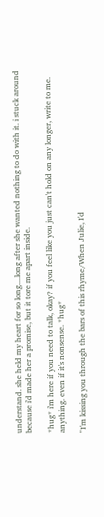understand. she held my heart for so long....long after she wanted nothing to do with it. i stuck around because i'd made her a promise, but it tore me apart inside.

*hug* i'm here if you need to talk, okay? if you feel like you just can't hold on any longer, write to me. anything. even if it's nonsense. *hug*

"I'm kissing you through the bars of this rhyme/When Julie, I'd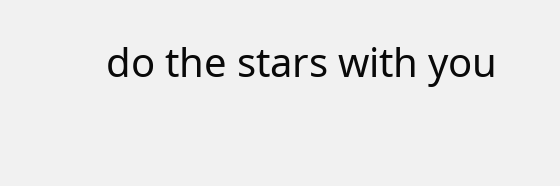do the stars with you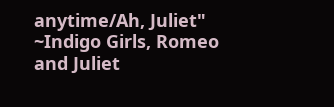anytime/Ah, Juliet" ~Indigo Girls, Romeo and Juliet